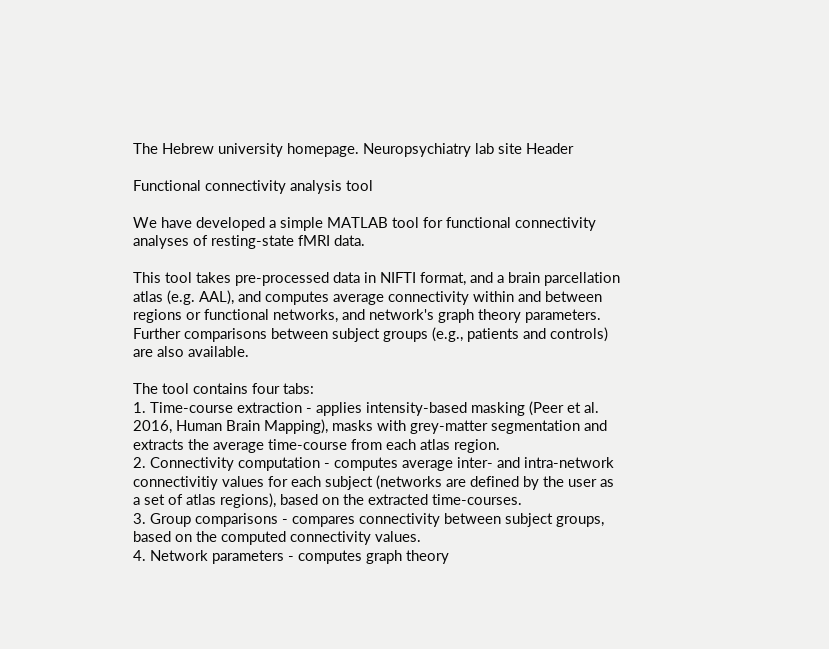The Hebrew university homepage. Neuropsychiatry lab site Header

Functional connectivity analysis tool

We have developed a simple MATLAB tool for functional connectivity analyses of resting-state fMRI data.

This tool takes pre-processed data in NIFTI format, and a brain parcellation atlas (e.g. AAL), and computes average connectivity within and between regions or functional networks, and network's graph theory parameters. Further comparisons between subject groups (e.g., patients and controls) are also available.

The tool contains four tabs:
1. Time-course extraction - applies intensity-based masking (Peer et al. 2016, Human Brain Mapping), masks with grey-matter segmentation and extracts the average time-course from each atlas region.
2. Connectivity computation - computes average inter- and intra-network connectivitiy values for each subject (networks are defined by the user as a set of atlas regions), based on the extracted time-courses.
3. Group comparisons - compares connectivity between subject groups, based on the computed connectivity values.
4. Network parameters - computes graph theory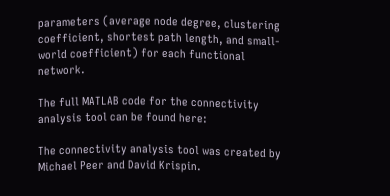parameters (average node degree, clustering coefficient, shortest path length, and small-world coefficient) for each functional network.

The full MATLAB code for the connectivity analysis tool can be found here:

The connectivity analysis tool was created by Michael Peer and David Krispin.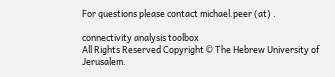For questions please contact michael.peer (at) .

connectivity analysis toolbox
All Rights Reserved Copyright © The Hebrew University of Jerusalem.